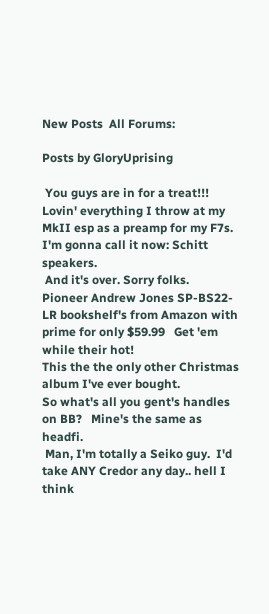New Posts  All Forums:

Posts by GloryUprising

 You guys are in for a treat!!! Lovin' everything I throw at my MkII esp as a preamp for my F7s.
I'm gonna call it now: Schitt speakers.
 And it's over. Sorry folks.
Pioneer Andrew Jones SP-BS22-LR bookshelf's from Amazon with prime for only $59.99   Get 'em while their hot!
This the the only other Christmas album I've ever bought.
So what's all you gent's handles on BB?   Mine's the same as headfi.
 Man, I'm totally a Seiko guy.  I'd take ANY Credor any day.. hell I think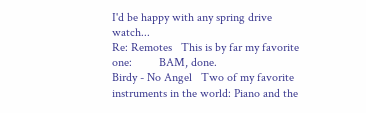I'd be happy with any spring drive watch...
Re: Remotes   This is by far my favorite one:         BAM, done.
Birdy - No Angel   Two of my favorite instruments in the world: Piano and the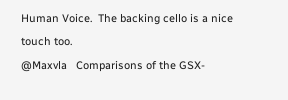Human Voice.  The backing cello is a nice touch too.
@Maxvla   Comparisons of the GSX-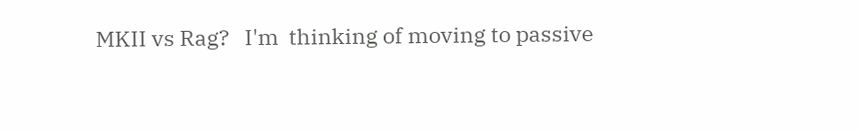MKII vs Rag?   I'm  thinking of moving to passive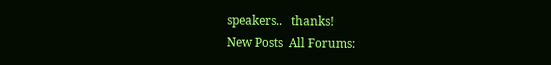speakers..   thanks!
New Posts  All Forums: